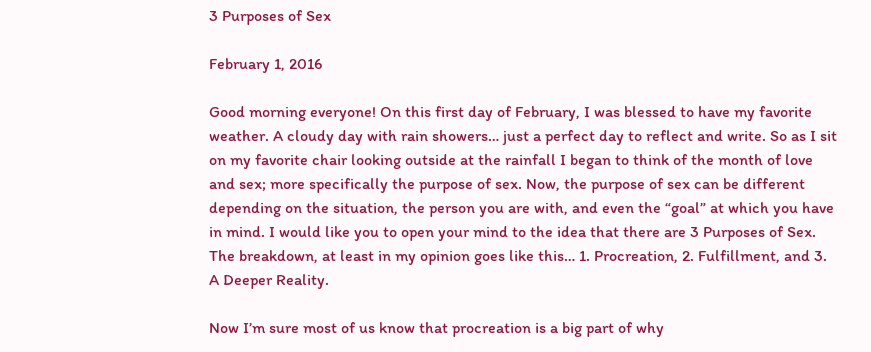3 Purposes of Sex

February 1, 2016

Good morning everyone! On this first day of February, I was blessed to have my favorite weather. A cloudy day with rain showers… just a perfect day to reflect and write. So as I sit on my favorite chair looking outside at the rainfall I began to think of the month of love and sex; more specifically the purpose of sex. Now, the purpose of sex can be different depending on the situation, the person you are with, and even the “goal” at which you have in mind. I would like you to open your mind to the idea that there are 3 Purposes of Sex. The breakdown, at least in my opinion goes like this… 1. Procreation, 2. Fulfillment, and 3. A Deeper Reality.

Now I’m sure most of us know that procreation is a big part of why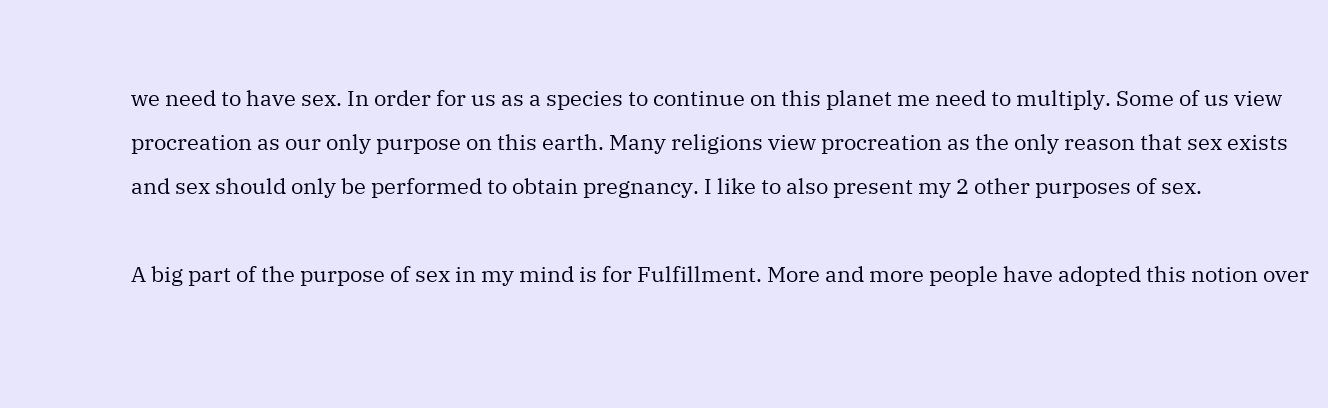we need to have sex. In order for us as a species to continue on this planet me need to multiply. Some of us view procreation as our only purpose on this earth. Many religions view procreation as the only reason that sex exists and sex should only be performed to obtain pregnancy. I like to also present my 2 other purposes of sex.

A big part of the purpose of sex in my mind is for Fulfillment. More and more people have adopted this notion over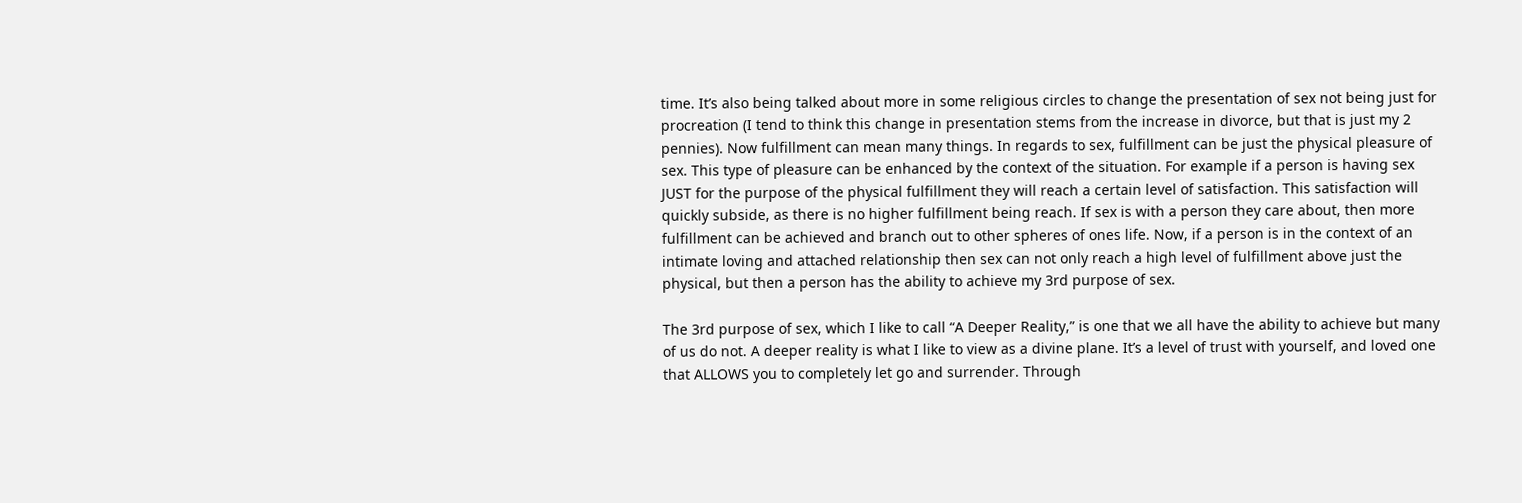time. It’s also being talked about more in some religious circles to change the presentation of sex not being just for procreation (I tend to think this change in presentation stems from the increase in divorce, but that is just my 2 pennies). Now fulfillment can mean many things. In regards to sex, fulfillment can be just the physical pleasure of sex. This type of pleasure can be enhanced by the context of the situation. For example if a person is having sex JUST for the purpose of the physical fulfillment they will reach a certain level of satisfaction. This satisfaction will quickly subside, as there is no higher fulfillment being reach. If sex is with a person they care about, then more fulfillment can be achieved and branch out to other spheres of ones life. Now, if a person is in the context of an intimate loving and attached relationship then sex can not only reach a high level of fulfillment above just the physical, but then a person has the ability to achieve my 3rd purpose of sex.

The 3rd purpose of sex, which I like to call “A Deeper Reality,” is one that we all have the ability to achieve but many of us do not. A deeper reality is what I like to view as a divine plane. It’s a level of trust with yourself, and loved one that ALLOWS you to completely let go and surrender. Through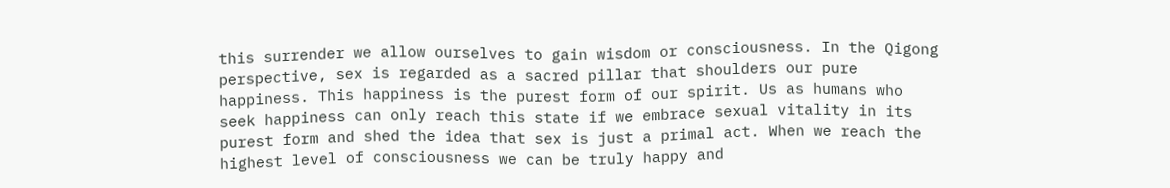this surrender we allow ourselves to gain wisdom or consciousness. In the Qigong perspective, sex is regarded as a sacred pillar that shoulders our pure happiness. This happiness is the purest form of our spirit. Us as humans who seek happiness can only reach this state if we embrace sexual vitality in its purest form and shed the idea that sex is just a primal act. When we reach the highest level of consciousness we can be truly happy and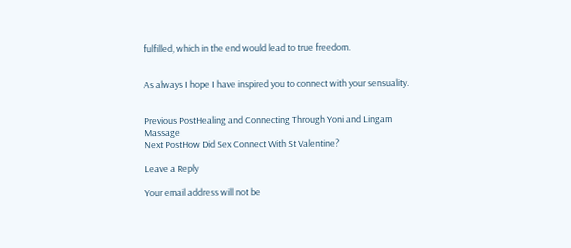fulfilled, which in the end would lead to true freedom.


As always I hope I have inspired you to connect with your sensuality.


Previous PostHealing and Connecting Through Yoni and Lingam Massage
Next PostHow Did Sex Connect With St Valentine?

Leave a Reply

Your email address will not be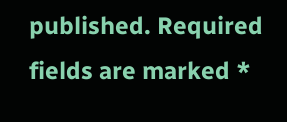published. Required fields are marked *